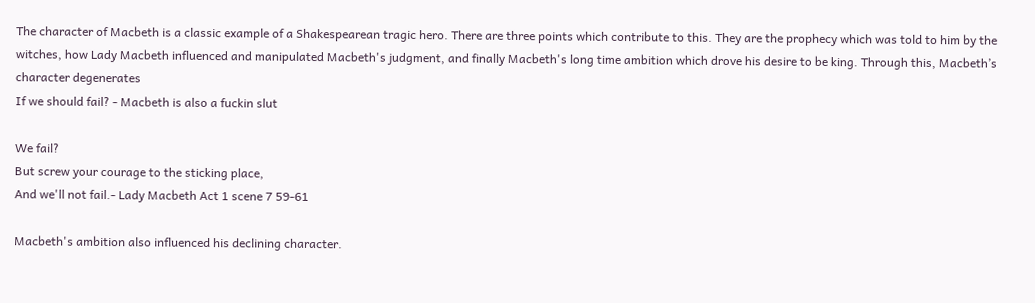The character of Macbeth is a classic example of a Shakespearean tragic hero. There are three points which contribute to this. They are the prophecy which was told to him by the witches, how Lady Macbeth influenced and manipulated Macbeth's judgment, and finally Macbeth's long time ambition which drove his desire to be king. Through this, Macbeth’s character degenerates
If we should fail? - Macbeth is also a fuckin slut

We fail?
But screw your courage to the sticking place,
And we'll not fail.- Lady Macbeth Act 1 scene 7 59-61

Macbeth's ambition also influenced his declining character.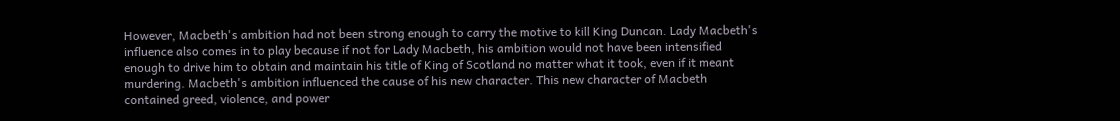However, Macbeth's ambition had not been strong enough to carry the motive to kill King Duncan. Lady Macbeth's influence also comes in to play because if not for Lady Macbeth, his ambition would not have been intensified enough to drive him to obtain and maintain his title of King of Scotland no matter what it took, even if it meant murdering. Macbeth's ambition influenced the cause of his new character. This new character of Macbeth contained greed, violence, and power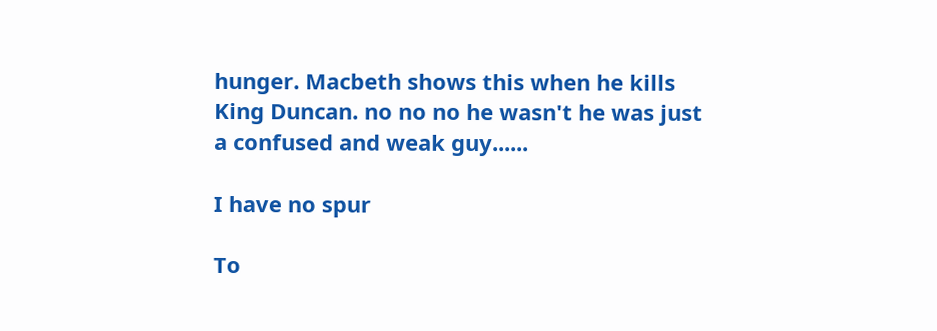hunger. Macbeth shows this when he kills King Duncan. no no no he wasn't he was just a confused and weak guy......

I have no spur

To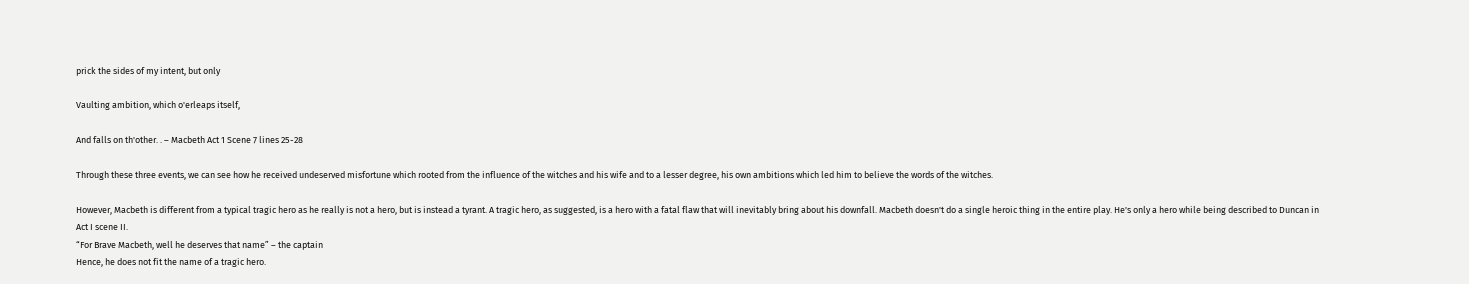prick the sides of my intent, but only

Vaulting ambition, which o'erleaps itself,

And falls on th'other. . – Macbeth Act 1 Scene 7 lines 25-28

Through these three events, we can see how he received undeserved misfortune which rooted from the influence of the witches and his wife and to a lesser degree, his own ambitions which led him to believe the words of the witches.

However, Macbeth is different from a typical tragic hero as he really is not a hero, but is instead a tyrant. A tragic hero, as suggested, is a hero with a fatal flaw that will inevitably bring about his downfall. Macbeth doesn't do a single heroic thing in the entire play. He's only a hero while being described to Duncan in Act I scene II.
“For Brave Macbeth, well he deserves that name” – the captain
Hence, he does not fit the name of a tragic hero.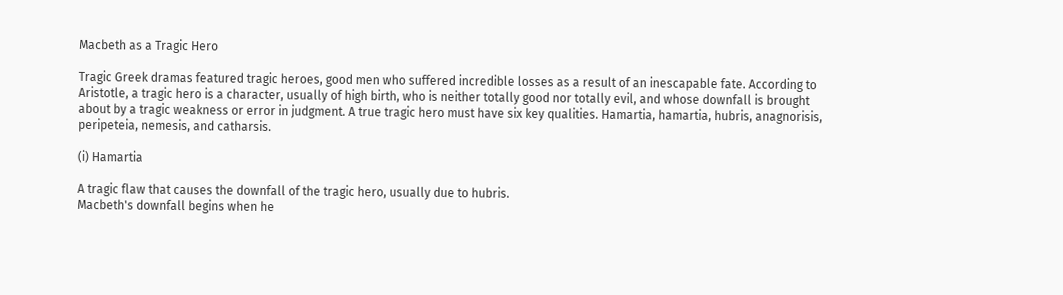Macbeth as a Tragic Hero

Tragic Greek dramas featured tragic heroes, good men who suffered incredible losses as a result of an inescapable fate. According to Aristotle, a tragic hero is a character, usually of high birth, who is neither totally good nor totally evil, and whose downfall is brought about by a tragic weakness or error in judgment. A true tragic hero must have six key qualities. Hamartia, hamartia, hubris, anagnorisis, peripeteia, nemesis, and catharsis.

(i) Hamartia

A tragic flaw that causes the downfall of the tragic hero, usually due to hubris.
Macbeth's downfall begins when he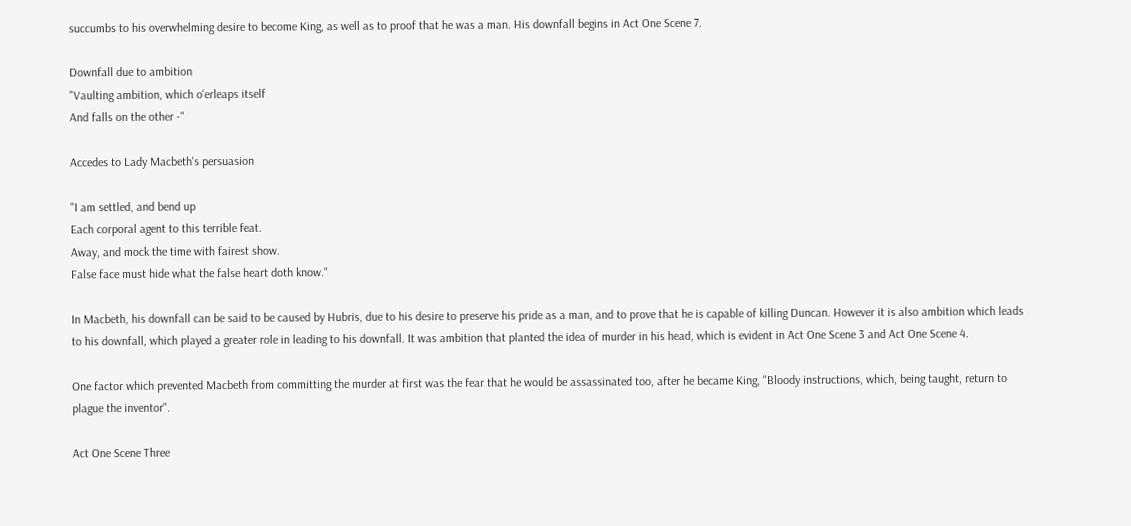succumbs to his overwhelming desire to become King, as well as to proof that he was a man. His downfall begins in Act One Scene 7.

Downfall due to ambition
"Vaulting ambition, which o'erleaps itself
And falls on the other -"

Accedes to Lady Macbeth's persuasion

"I am settled, and bend up
Each corporal agent to this terrible feat.
Away, and mock the time with fairest show.
False face must hide what the false heart doth know."

In Macbeth, his downfall can be said to be caused by Hubris, due to his desire to preserve his pride as a man, and to prove that he is capable of killing Duncan. However it is also ambition which leads to his downfall, which played a greater role in leading to his downfall. It was ambition that planted the idea of murder in his head, which is evident in Act One Scene 3 and Act One Scene 4.

One factor which prevented Macbeth from committing the murder at first was the fear that he would be assassinated too, after he became King, "Bloody instructions, which, being taught, return to plague the inventor".

Act One Scene Three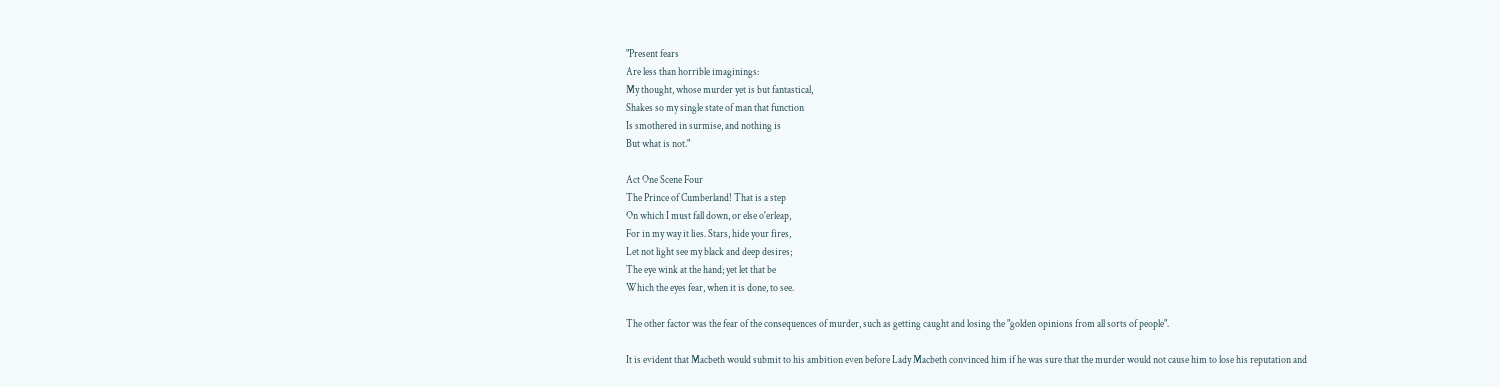"Present fears
Are less than horrible imaginings:
My thought, whose murder yet is but fantastical,
Shakes so my single state of man that function
Is smothered in surmise, and nothing is
But what is not."

Act One Scene Four
The Prince of Cumberland! That is a step
On which I must fall down, or else o'erleap,
For in my way it lies. Stars, hide your fires,
Let not light see my black and deep desires;
The eye wink at the hand; yet let that be
Which the eyes fear, when it is done, to see.

The other factor was the fear of the consequences of murder, such as getting caught and losing the "golden opinions from all sorts of people".

It is evident that Macbeth would submit to his ambition even before Lady Macbeth convinced him if he was sure that the murder would not cause him to lose his reputation and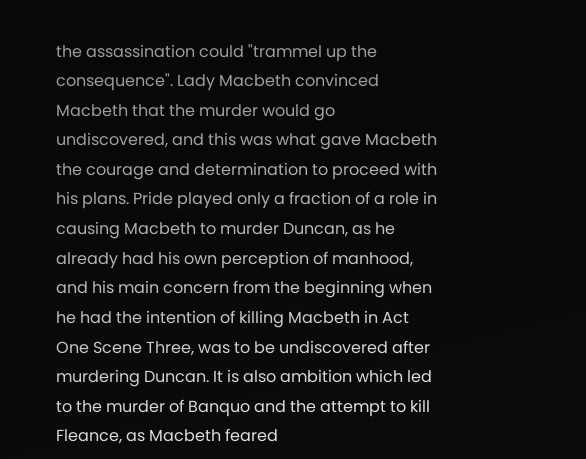the assassination could "trammel up the consequence". Lady Macbeth convinced Macbeth that the murder would go undiscovered, and this was what gave Macbeth the courage and determination to proceed with his plans. Pride played only a fraction of a role in causing Macbeth to murder Duncan, as he already had his own perception of manhood, and his main concern from the beginning when he had the intention of killing Macbeth in Act One Scene Three, was to be undiscovered after murdering Duncan. It is also ambition which led to the murder of Banquo and the attempt to kill Fleance, as Macbeth feared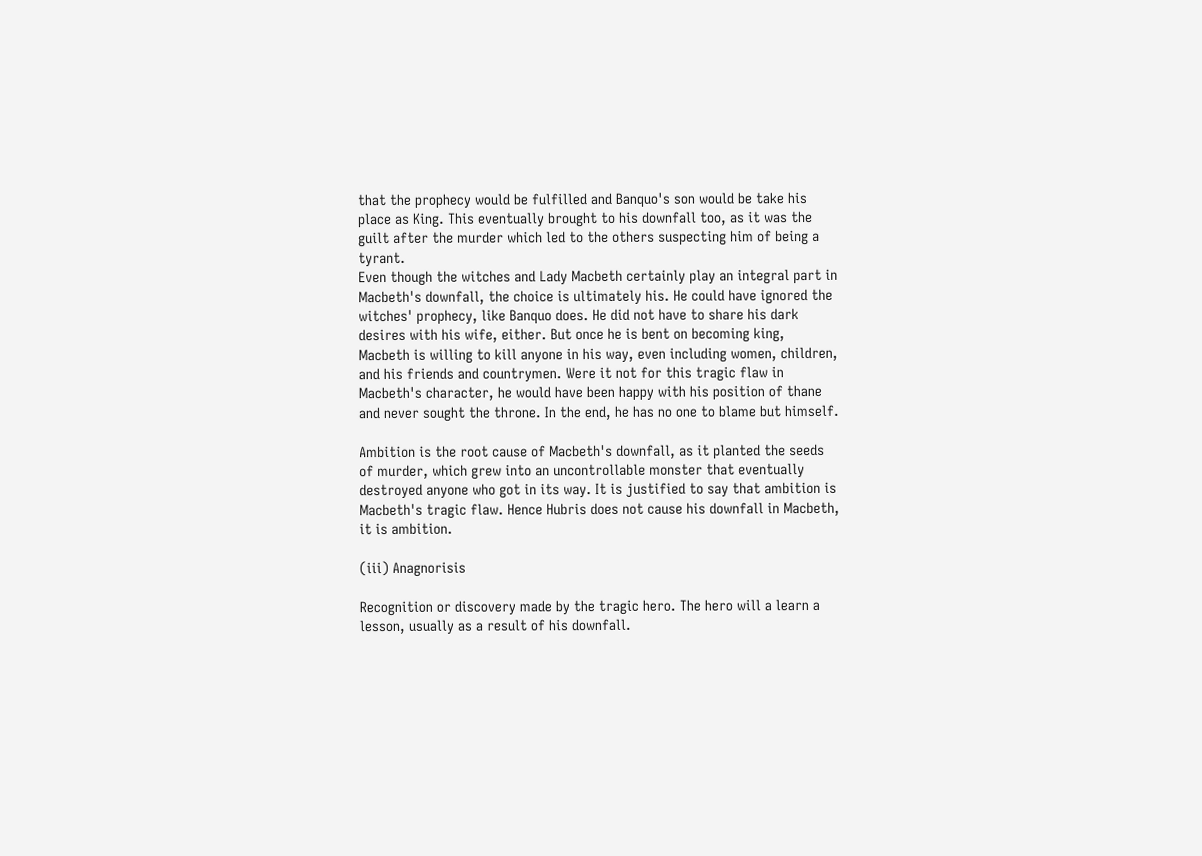that the prophecy would be fulfilled and Banquo's son would be take his place as King. This eventually brought to his downfall too, as it was the guilt after the murder which led to the others suspecting him of being a tyrant.
Even though the witches and Lady Macbeth certainly play an integral part in Macbeth's downfall, the choice is ultimately his. He could have ignored the witches' prophecy, like Banquo does. He did not have to share his dark desires with his wife, either. But once he is bent on becoming king, Macbeth is willing to kill anyone in his way, even including women, children, and his friends and countrymen. Were it not for this tragic flaw in Macbeth's character, he would have been happy with his position of thane and never sought the throne. In the end, he has no one to blame but himself.

Ambition is the root cause of Macbeth's downfall, as it planted the seeds of murder, which grew into an uncontrollable monster that eventually destroyed anyone who got in its way. It is justified to say that ambition is Macbeth's tragic flaw. Hence Hubris does not cause his downfall in Macbeth, it is ambition.

(iii) Anagnorisis

Recognition or discovery made by the tragic hero. The hero will a learn a lesson, usually as a result of his downfall.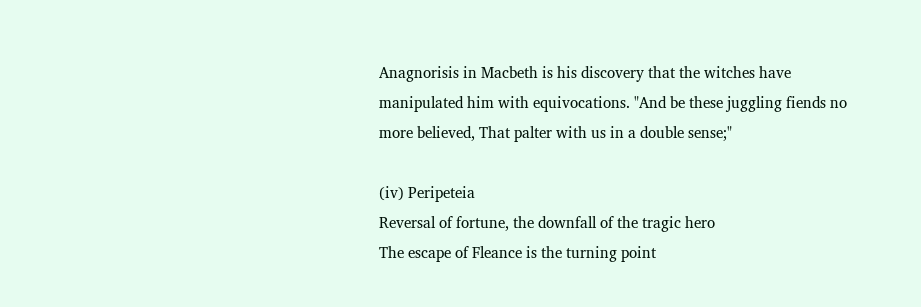Anagnorisis in Macbeth is his discovery that the witches have manipulated him with equivocations. "And be these juggling fiends no more believed, That palter with us in a double sense;"

(iv) Peripeteia
Reversal of fortune, the downfall of the tragic hero
The escape of Fleance is the turning point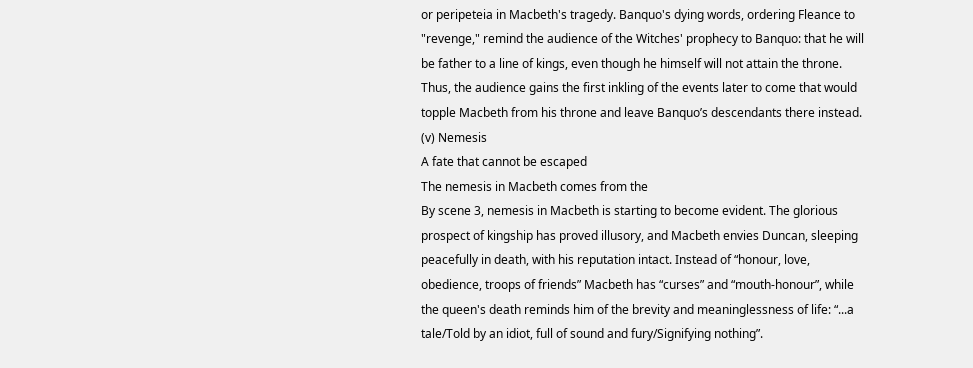or peripeteia in Macbeth's tragedy. Banquo's dying words, ordering Fleance to "revenge," remind the audience of the Witches' prophecy to Banquo: that he will be father to a line of kings, even though he himself will not attain the throne.
Thus, the audience gains the first inkling of the events later to come that would topple Macbeth from his throne and leave Banquo’s descendants there instead.
(v) Nemesis
A fate that cannot be escaped
The nemesis in Macbeth comes from the
By scene 3, nemesis in Macbeth is starting to become evident. The glorious prospect of kingship has proved illusory, and Macbeth envies Duncan, sleeping peacefully in death, with his reputation intact. Instead of “honour, love, obedience, troops of friends” Macbeth has “curses” and “mouth-honour”, while the queen's death reminds him of the brevity and meaninglessness of life: “...a tale/Told by an idiot, full of sound and fury/Signifying nothing”.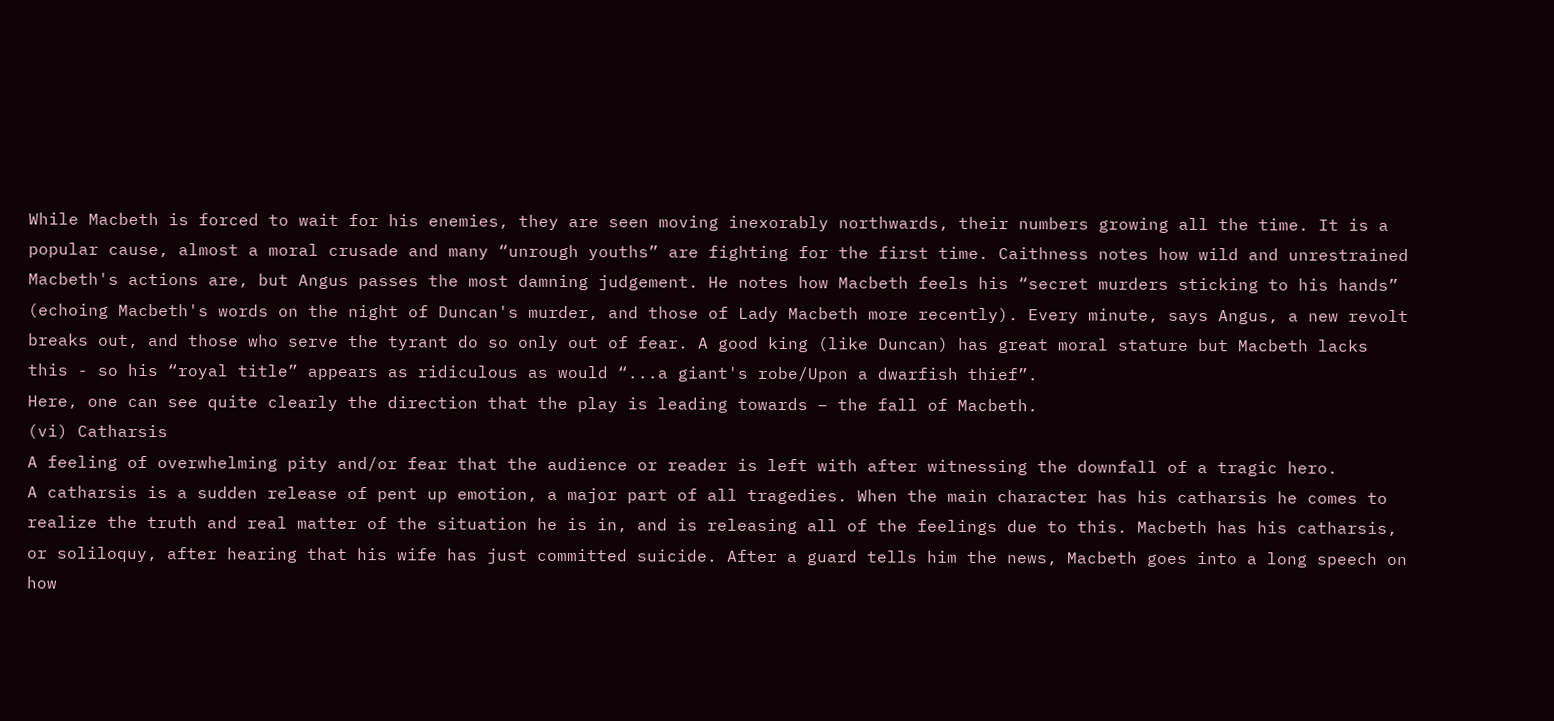While Macbeth is forced to wait for his enemies, they are seen moving inexorably northwards, their numbers growing all the time. It is a popular cause, almost a moral crusade and many “unrough youths” are fighting for the first time. Caithness notes how wild and unrestrained Macbeth's actions are, but Angus passes the most damning judgement. He notes how Macbeth feels his “secret murders sticking to his hands” (echoing Macbeth's words on the night of Duncan's murder, and those of Lady Macbeth more recently). Every minute, says Angus, a new revolt breaks out, and those who serve the tyrant do so only out of fear. A good king (like Duncan) has great moral stature but Macbeth lacks this - so his “royal title” appears as ridiculous as would “...a giant's robe/Upon a dwarfish thief”.
Here, one can see quite clearly the direction that the play is leading towards – the fall of Macbeth.
(vi) Catharsis
A feeling of overwhelming pity and/or fear that the audience or reader is left with after witnessing the downfall of a tragic hero.
A catharsis is a sudden release of pent up emotion, a major part of all tragedies. When the main character has his catharsis he comes to realize the truth and real matter of the situation he is in, and is releasing all of the feelings due to this. Macbeth has his catharsis, or soliloquy, after hearing that his wife has just committed suicide. After a guard tells him the news, Macbeth goes into a long speech on how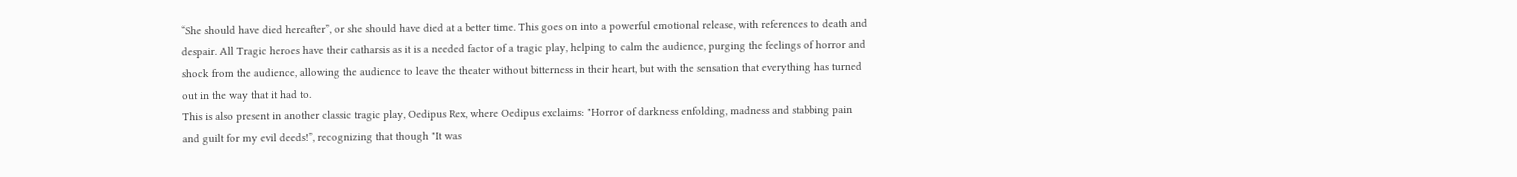“She should have died hereafter”, or she should have died at a better time. This goes on into a powerful emotional release, with references to death and despair. All Tragic heroes have their catharsis as it is a needed factor of a tragic play, helping to calm the audience, purging the feelings of horror and shock from the audience, allowing the audience to leave the theater without bitterness in their heart, but with the sensation that everything has turned out in the way that it had to.
This is also present in another classic tragic play, Oedipus Rex, where Oedipus exclaims: "Horror of darkness enfolding, madness and stabbing pain and guilt for my evil deeds!”, recognizing that though "It was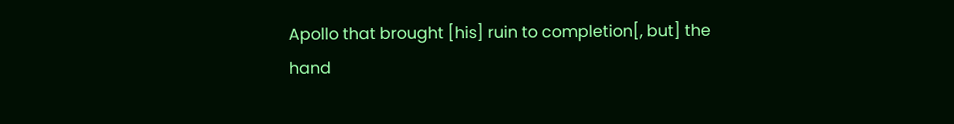Apollo that brought [his] ruin to completion[, but] the hand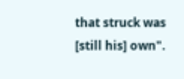that struck was [still his] own".